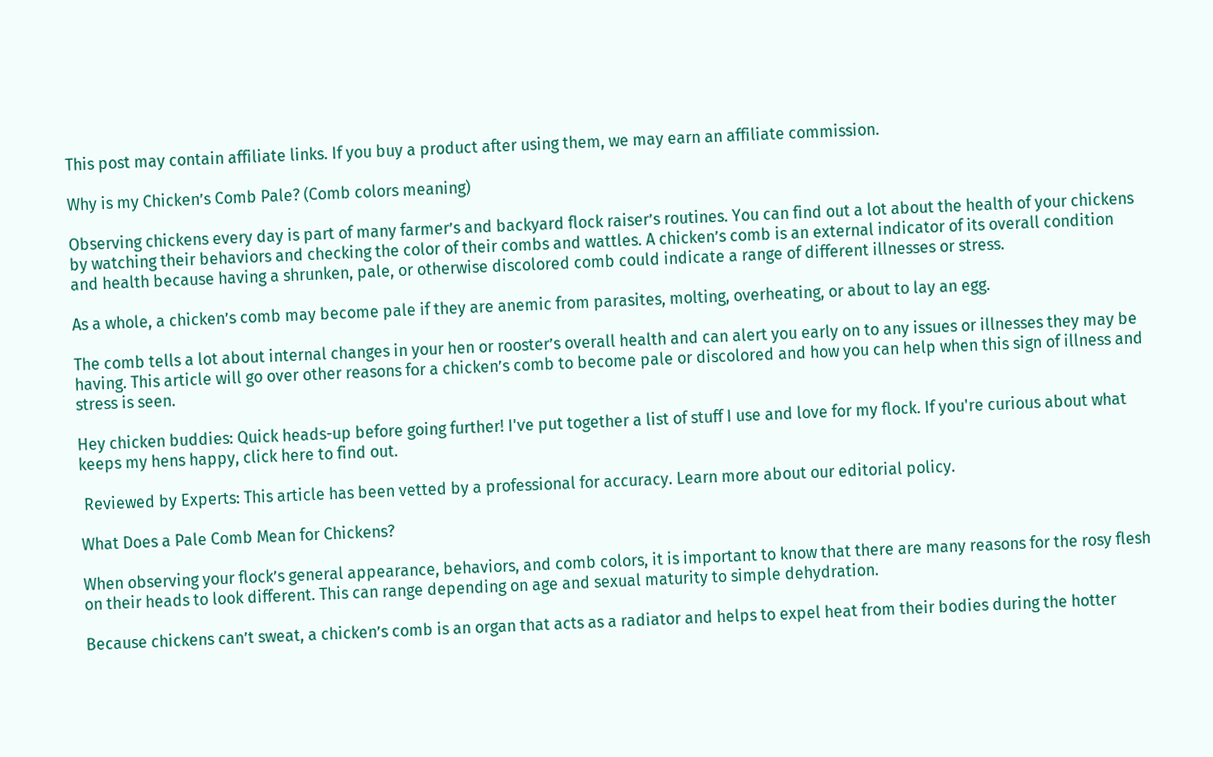This post may contain affiliate links. If you buy a product after using them, we may earn an affiliate commission.

Why is my Chicken’s Comb Pale? (Comb colors meaning)

Observing chickens every day is part of many farmer’s and backyard flock raiser’s routines. You can find out a lot about the health of your chickens by watching their behaviors and checking the color of their combs and wattles. A chicken’s comb is an external indicator of its overall condition and health because having a shrunken, pale, or otherwise discolored comb could indicate a range of different illnesses or stress.

As a whole, a chicken’s comb may become pale if they are anemic from parasites, molting, overheating, or about to lay an egg.

The comb tells a lot about internal changes in your hen or rooster’s overall health and can alert you early on to any issues or illnesses they may be having. This article will go over other reasons for a chicken’s comb to become pale or discolored and how you can help when this sign of illness and stress is seen.

Hey chicken buddies: Quick heads-up before going further! I've put together a list of stuff I use and love for my flock. If you're curious about what keeps my hens happy, click here to find out.

 Reviewed by Experts: This article has been vetted by a professional for accuracy. Learn more about our editorial policy.

What Does a Pale Comb Mean for Chickens?

When observing your flock’s general appearance, behaviors, and comb colors, it is important to know that there are many reasons for the rosy flesh on their heads to look different. This can range depending on age and sexual maturity to simple dehydration.

Because chickens can’t sweat, a chicken’s comb is an organ that acts as a radiator and helps to expel heat from their bodies during the hotter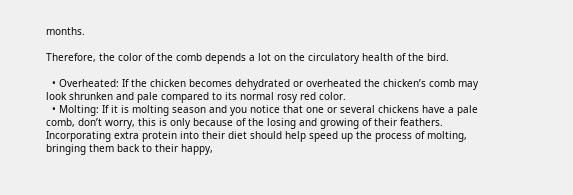months.

Therefore, the color of the comb depends a lot on the circulatory health of the bird.

  • Overheated: If the chicken becomes dehydrated or overheated the chicken’s comb may look shrunken and pale compared to its normal rosy red color.
  • Molting: If it is molting season and you notice that one or several chickens have a pale comb, don’t worry, this is only because of the losing and growing of their feathers. Incorporating extra protein into their diet should help speed up the process of molting, bringing them back to their happy,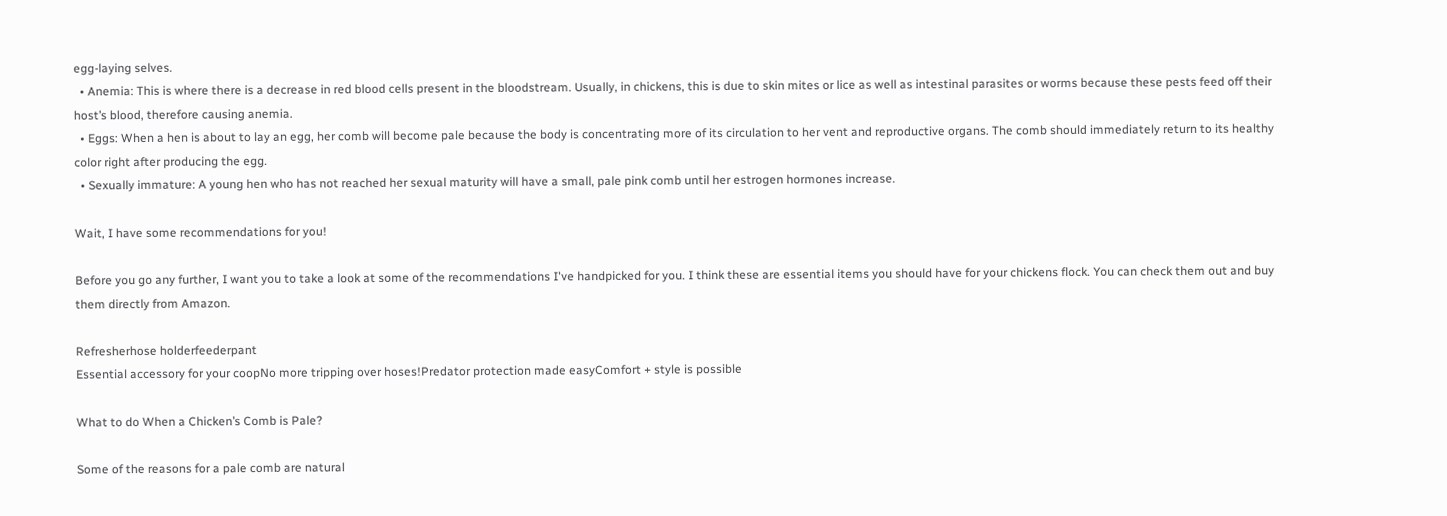egg-laying selves.
  • Anemia: This is where there is a decrease in red blood cells present in the bloodstream. Usually, in chickens, this is due to skin mites or lice as well as intestinal parasites or worms because these pests feed off their host’s blood, therefore causing anemia.
  • Eggs: When a hen is about to lay an egg, her comb will become pale because the body is concentrating more of its circulation to her vent and reproductive organs. The comb should immediately return to its healthy color right after producing the egg.
  • Sexually immature: A young hen who has not reached her sexual maturity will have a small, pale pink comb until her estrogen hormones increase.

Wait, I have some recommendations for you!

Before you go any further, I want you to take a look at some of the recommendations I've handpicked for you. I think these are essential items you should have for your chickens flock. You can check them out and buy them directly from Amazon.

Refresherhose holderfeederpant
Essential accessory for your coopNo more tripping over hoses!Predator protection made easyComfort + style is possible

What to do When a Chicken’s Comb is Pale?

Some of the reasons for a pale comb are natural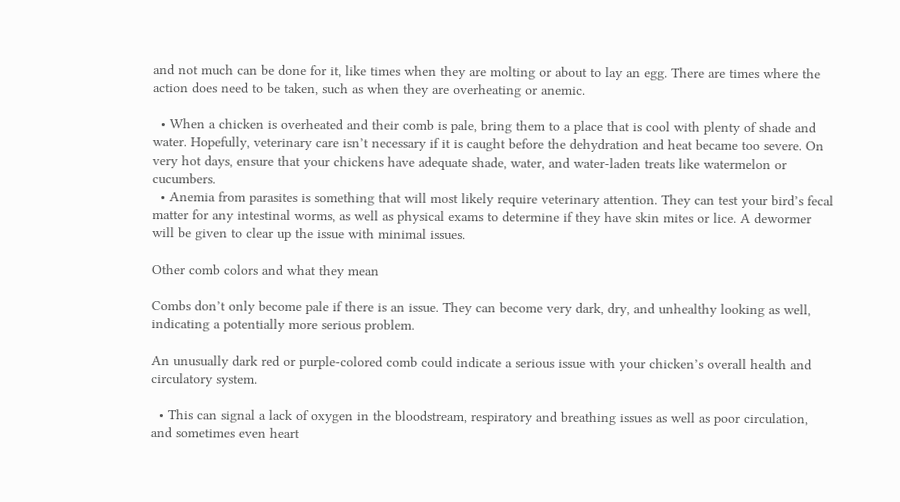and not much can be done for it, like times when they are molting or about to lay an egg. There are times where the action does need to be taken, such as when they are overheating or anemic.

  • When a chicken is overheated and their comb is pale, bring them to a place that is cool with plenty of shade and water. Hopefully, veterinary care isn’t necessary if it is caught before the dehydration and heat became too severe. On very hot days, ensure that your chickens have adequate shade, water, and water-laden treats like watermelon or cucumbers.
  • Anemia from parasites is something that will most likely require veterinary attention. They can test your bird’s fecal matter for any intestinal worms, as well as physical exams to determine if they have skin mites or lice. A dewormer will be given to clear up the issue with minimal issues.

Other comb colors and what they mean

Combs don’t only become pale if there is an issue. They can become very dark, dry, and unhealthy looking as well, indicating a potentially more serious problem.

An unusually dark red or purple-colored comb could indicate a serious issue with your chicken’s overall health and circulatory system.

  • This can signal a lack of oxygen in the bloodstream, respiratory and breathing issues as well as poor circulation, and sometimes even heart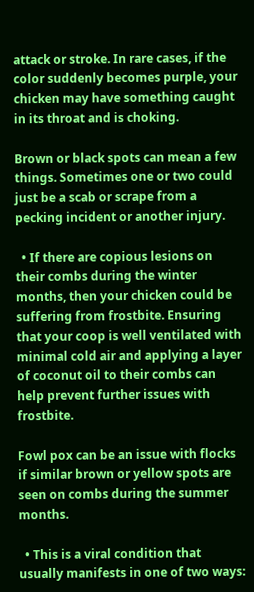attack or stroke. In rare cases, if the color suddenly becomes purple, your chicken may have something caught in its throat and is choking.

Brown or black spots can mean a few things. Sometimes one or two could just be a scab or scrape from a pecking incident or another injury.

  • If there are copious lesions on their combs during the winter months, then your chicken could be suffering from frostbite. Ensuring that your coop is well ventilated with minimal cold air and applying a layer of coconut oil to their combs can help prevent further issues with frostbite.

Fowl pox can be an issue with flocks if similar brown or yellow spots are seen on combs during the summer months.

  • This is a viral condition that usually manifests in one of two ways: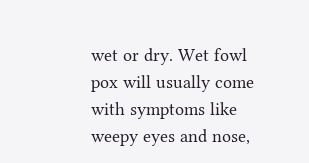wet or dry. Wet fowl pox will usually come with symptoms like weepy eyes and nose,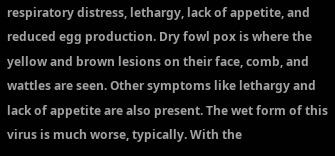respiratory distress, lethargy, lack of appetite, and reduced egg production. Dry fowl pox is where the yellow and brown lesions on their face, comb, and wattles are seen. Other symptoms like lethargy and lack of appetite are also present. The wet form of this virus is much worse, typically. With the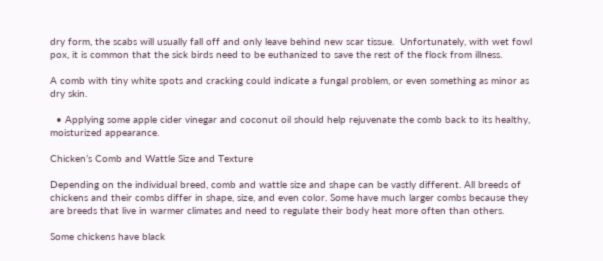dry form, the scabs will usually fall off and only leave behind new scar tissue.  Unfortunately, with wet fowl pox, it is common that the sick birds need to be euthanized to save the rest of the flock from illness.

A comb with tiny white spots and cracking could indicate a fungal problem, or even something as minor as dry skin.

  • Applying some apple cider vinegar and coconut oil should help rejuvenate the comb back to its healthy, moisturized appearance.

Chicken’s Comb and Wattle Size and Texture

Depending on the individual breed, comb and wattle size and shape can be vastly different. All breeds of chickens and their combs differ in shape, size, and even color. Some have much larger combs because they are breeds that live in warmer climates and need to regulate their body heat more often than others.

Some chickens have black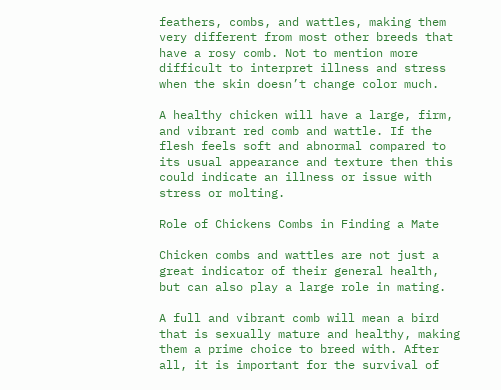feathers, combs, and wattles, making them very different from most other breeds that have a rosy comb. Not to mention more difficult to interpret illness and stress when the skin doesn’t change color much.

A healthy chicken will have a large, firm, and vibrant red comb and wattle. If the flesh feels soft and abnormal compared to its usual appearance and texture then this could indicate an illness or issue with stress or molting.

Role of Chickens Combs in Finding a Mate

Chicken combs and wattles are not just a great indicator of their general health, but can also play a large role in mating.

A full and vibrant comb will mean a bird that is sexually mature and healthy, making them a prime choice to breed with. After all, it is important for the survival of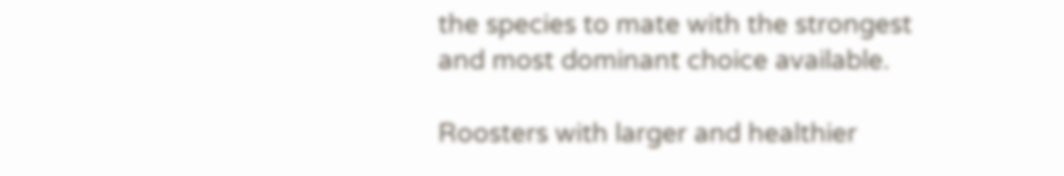the species to mate with the strongest and most dominant choice available.

Roosters with larger and healthier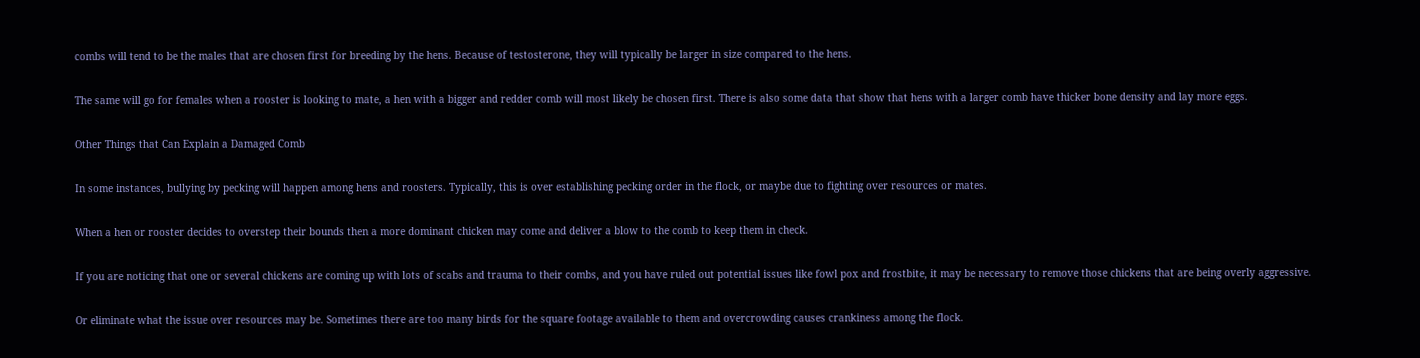combs will tend to be the males that are chosen first for breeding by the hens. Because of testosterone, they will typically be larger in size compared to the hens.

The same will go for females when a rooster is looking to mate, a hen with a bigger and redder comb will most likely be chosen first. There is also some data that show that hens with a larger comb have thicker bone density and lay more eggs.

Other Things that Can Explain a Damaged Comb

In some instances, bullying by pecking will happen among hens and roosters. Typically, this is over establishing pecking order in the flock, or maybe due to fighting over resources or mates.

When a hen or rooster decides to overstep their bounds then a more dominant chicken may come and deliver a blow to the comb to keep them in check.

If you are noticing that one or several chickens are coming up with lots of scabs and trauma to their combs, and you have ruled out potential issues like fowl pox and frostbite, it may be necessary to remove those chickens that are being overly aggressive.

Or eliminate what the issue over resources may be. Sometimes there are too many birds for the square footage available to them and overcrowding causes crankiness among the flock.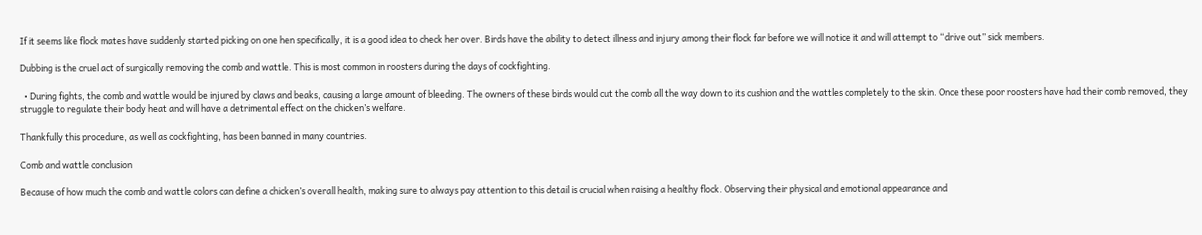If it seems like flock mates have suddenly started picking on one hen specifically, it is a good idea to check her over. Birds have the ability to detect illness and injury among their flock far before we will notice it and will attempt to “drive out” sick members.

Dubbing is the cruel act of surgically removing the comb and wattle. This is most common in roosters during the days of cockfighting.

  • During fights, the comb and wattle would be injured by claws and beaks, causing a large amount of bleeding. The owners of these birds would cut the comb all the way down to its cushion and the wattles completely to the skin. Once these poor roosters have had their comb removed, they struggle to regulate their body heat and will have a detrimental effect on the chicken’s welfare.

Thankfully this procedure, as well as cockfighting, has been banned in many countries.

Comb and wattle conclusion

Because of how much the comb and wattle colors can define a chicken’s overall health, making sure to always pay attention to this detail is crucial when raising a healthy flock. Observing their physical and emotional appearance and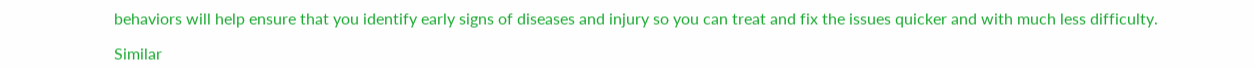behaviors will help ensure that you identify early signs of diseases and injury so you can treat and fix the issues quicker and with much less difficulty.

Similar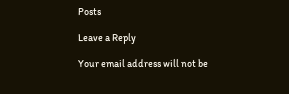Posts

Leave a Reply

Your email address will not be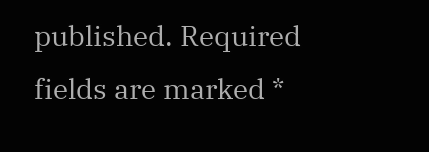published. Required fields are marked *